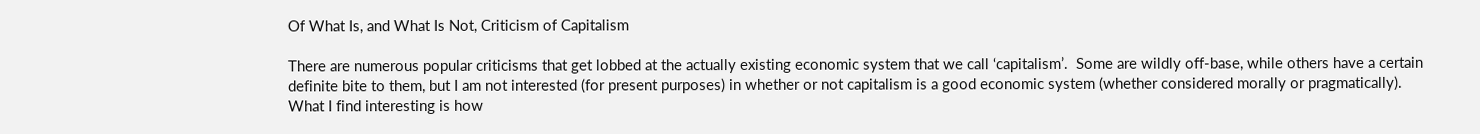Of What Is, and What Is Not, Criticism of Capitalism

There are numerous popular criticisms that get lobbed at the actually existing economic system that we call ‘capitalism’.  Some are wildly off-base, while others have a certain definite bite to them, but I am not interested (for present purposes) in whether or not capitalism is a good economic system (whether considered morally or pragmatically).  What I find interesting is how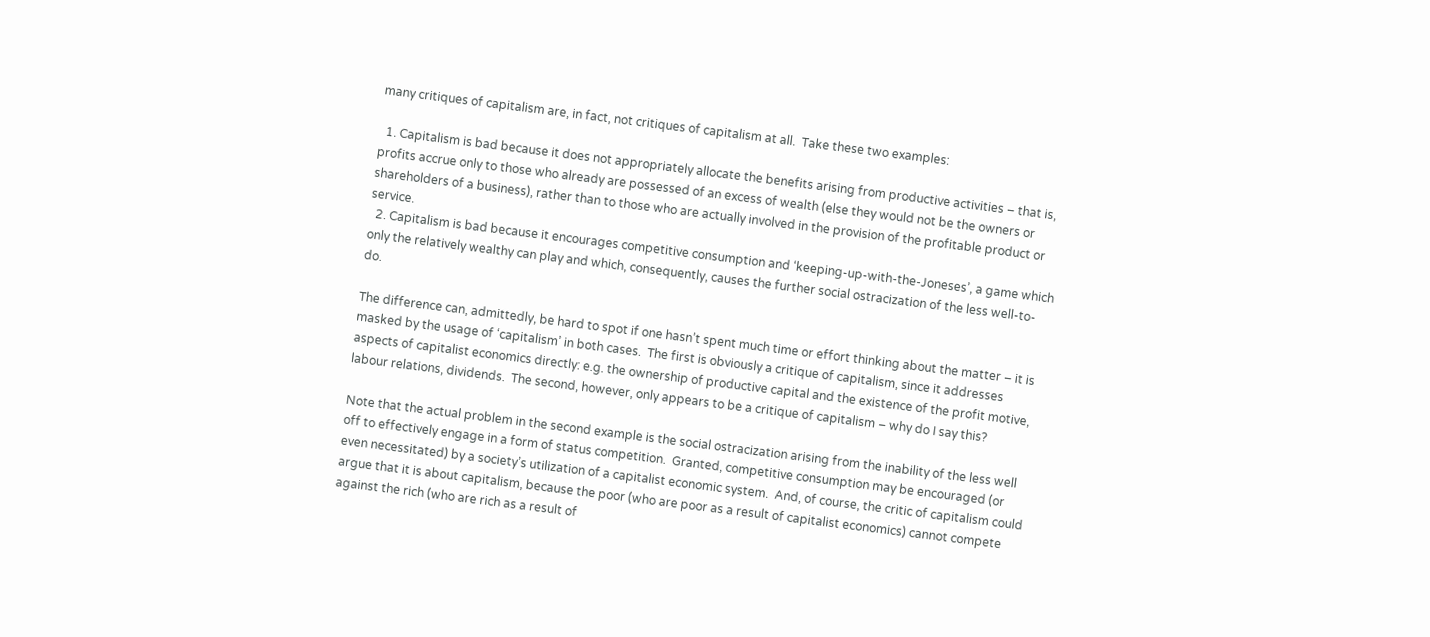many critiques of capitalism are, in fact, not critiques of capitalism at all.  Take these two examples:

  1. Capitalism is bad because it does not appropriately allocate the benefits arising from productive activities – that is, profits accrue only to those who already are possessed of an excess of wealth (else they would not be the owners or shareholders of a business), rather than to those who are actually involved in the provision of the profitable product or service.
  2. Capitalism is bad because it encourages competitive consumption and ‘keeping-up-with-the-Joneses’, a game which only the relatively wealthy can play and which, consequently, causes the further social ostracization of the less well-to-do.

The difference can, admittedly, be hard to spot if one hasn’t spent much time or effort thinking about the matter – it is masked by the usage of ‘capitalism’ in both cases.  The first is obviously a critique of capitalism, since it addresses aspects of capitalist economics directly: e.g. the ownership of productive capital and the existence of the profit motive, labour relations, dividends.  The second, however, only appears to be a critique of capitalism – why do I say this?

Note that the actual problem in the second example is the social ostracization arising from the inability of the less well off to effectively engage in a form of status competition.  Granted, competitive consumption may be encouraged (or even necessitated) by a society’s utilization of a capitalist economic system.  And, of course, the critic of capitalism could argue that it is about capitalism, because the poor (who are poor as a result of capitalist economics) cannot compete against the rich (who are rich as a result of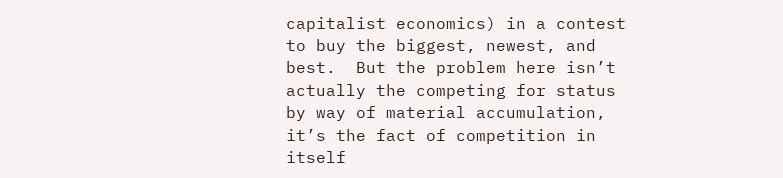capitalist economics) in a contest to buy the biggest, newest, and best.  But the problem here isn’t actually the competing for status by way of material accumulation, it’s the fact of competition in itself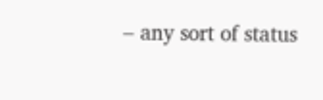– any sort of status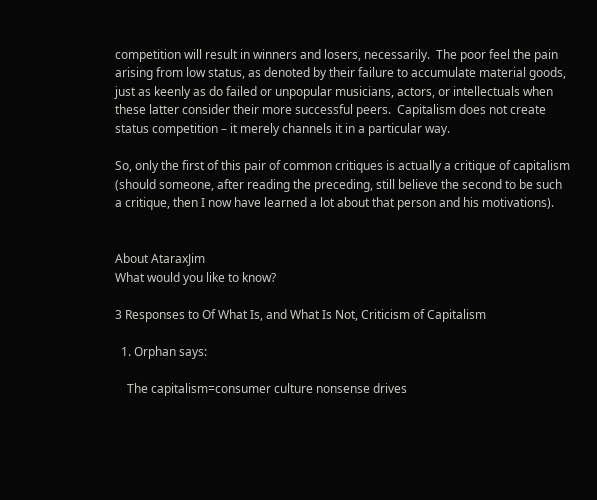competition will result in winners and losers, necessarily.  The poor feel the pain arising from low status, as denoted by their failure to accumulate material goods, just as keenly as do failed or unpopular musicians, actors, or intellectuals when these latter consider their more successful peers.  Capitalism does not create status competition – it merely channels it in a particular way.

So, only the first of this pair of common critiques is actually a critique of capitalism (should someone, after reading the preceding, still believe the second to be such a critique, then I now have learned a lot about that person and his motivations).


About AtaraxJim
What would you like to know?

3 Responses to Of What Is, and What Is Not, Criticism of Capitalism

  1. Orphan says:

    The capitalism=consumer culture nonsense drives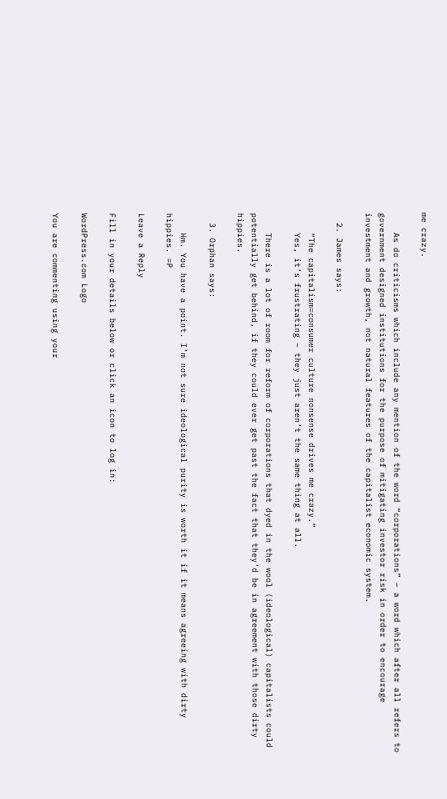me crazy.

    As do criticisms which include any mention of the word “corporations” – a word which after all refers to government designed institutions for the purpose of mitigating investor risk in order to encourage investment and growth, not natural features of the capitalist economic system.

  2. James says:

    “The capitalism=consumer culture nonsense drives me crazy.”
    Yes, it’s frustrating – they just aren’t the same thing at all.

    There is a lot of room for reform of corporations that dyed in the wool (ideological) capitalists could potentially get behind, if they could ever get past the fact that they’d be in agreement with those dirty hippies.

  3. Orphan says:

    Hm. You have a point. I’m not sure ideological purity is worth it if it means agreeing with dirty hippies. =P

Leave a Reply

Fill in your details below or click an icon to log in:

WordPress.com Logo

You are commenting using your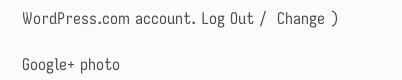WordPress.com account. Log Out /  Change )

Google+ photo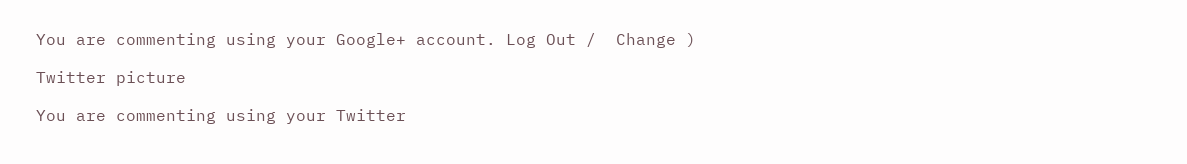You are commenting using your Google+ account. Log Out /  Change )

Twitter picture

You are commenting using your Twitter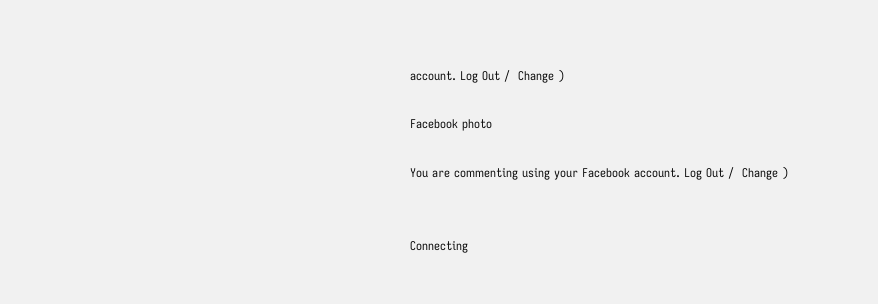account. Log Out /  Change )

Facebook photo

You are commenting using your Facebook account. Log Out /  Change )


Connecting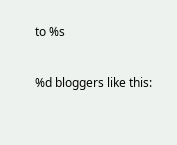to %s

%d bloggers like this: